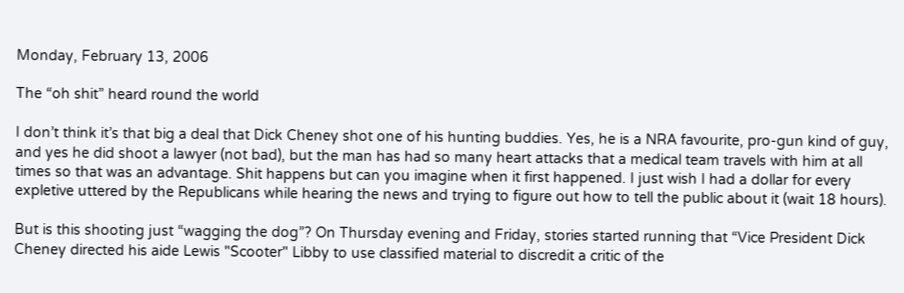Monday, February 13, 2006

The “oh shit” heard round the world

I don’t think it’s that big a deal that Dick Cheney shot one of his hunting buddies. Yes, he is a NRA favourite, pro-gun kind of guy, and yes he did shoot a lawyer (not bad), but the man has had so many heart attacks that a medical team travels with him at all times so that was an advantage. Shit happens but can you imagine when it first happened. I just wish I had a dollar for every expletive uttered by the Republicans while hearing the news and trying to figure out how to tell the public about it (wait 18 hours).

But is this shooting just “wagging the dog”? On Thursday evening and Friday, stories started running that “Vice President Dick Cheney directed his aide Lewis "Scooter" Libby to use classified material to discredit a critic of the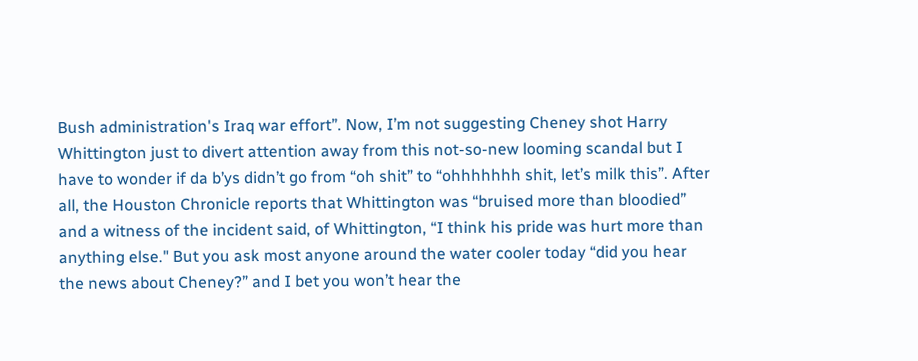Bush administration's Iraq war effort”. Now, I’m not suggesting Cheney shot Harry Whittington just to divert attention away from this not-so-new looming scandal but I have to wonder if da b’ys didn’t go from “oh shit” to “ohhhhhhh shit, let’s milk this”. After all, the Houston Chronicle reports that Whittington was “bruised more than bloodied” and a witness of the incident said, of Whittington, “I think his pride was hurt more than anything else." But you ask most anyone around the water cooler today “did you hear the news about Cheney?” and I bet you won’t hear the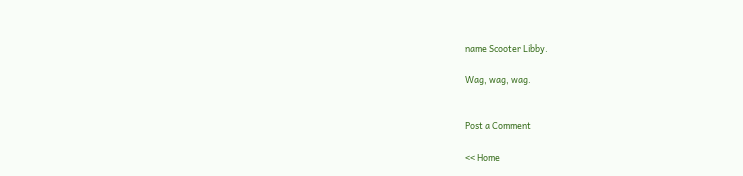name Scooter Libby.

Wag, wag, wag.


Post a Comment

<< Home